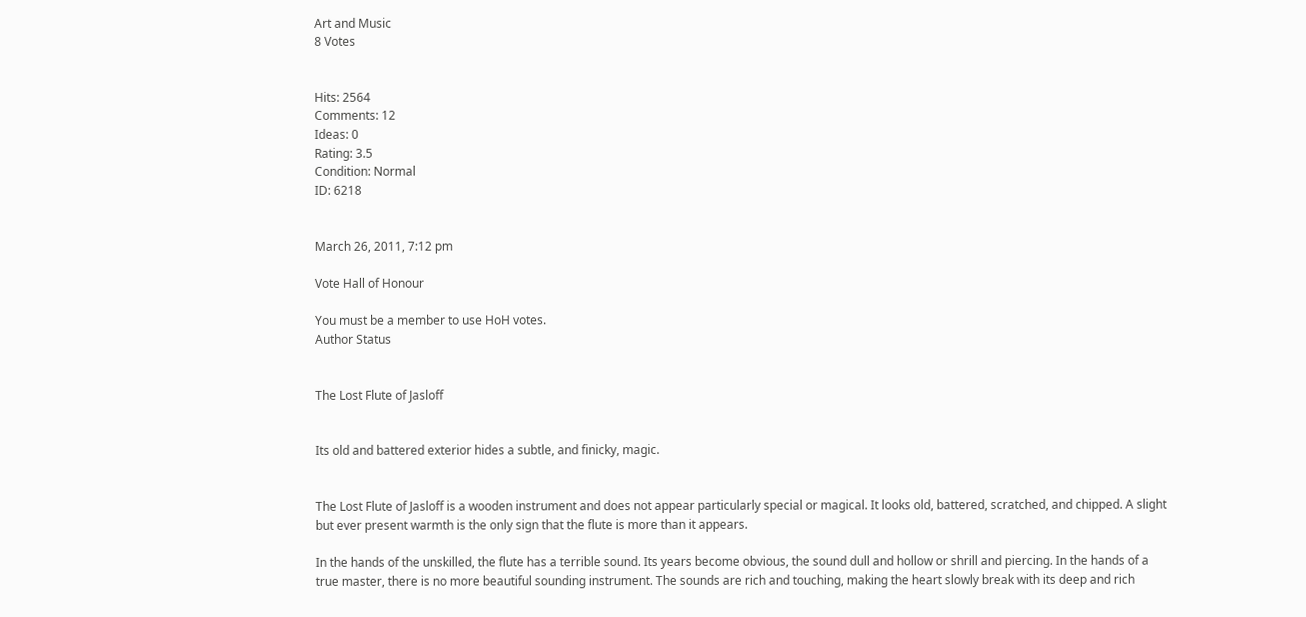Art and Music
8 Votes


Hits: 2564
Comments: 12
Ideas: 0
Rating: 3.5
Condition: Normal
ID: 6218


March 26, 2011, 7:12 pm

Vote Hall of Honour

You must be a member to use HoH votes.
Author Status


The Lost Flute of Jasloff


Its old and battered exterior hides a subtle, and finicky, magic.


The Lost Flute of Jasloff is a wooden instrument and does not appear particularly special or magical. It looks old, battered, scratched, and chipped. A slight but ever present warmth is the only sign that the flute is more than it appears.

In the hands of the unskilled, the flute has a terrible sound. Its years become obvious, the sound dull and hollow or shrill and piercing. In the hands of a true master, there is no more beautiful sounding instrument. The sounds are rich and touching, making the heart slowly break with its deep and rich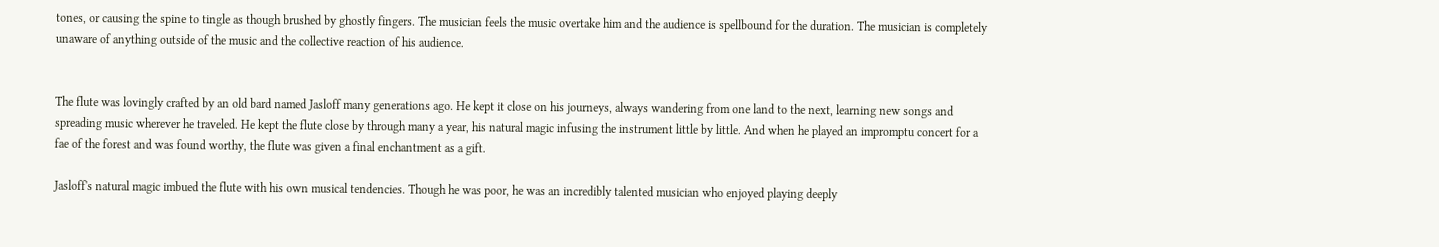tones, or causing the spine to tingle as though brushed by ghostly fingers. The musician feels the music overtake him and the audience is spellbound for the duration. The musician is completely unaware of anything outside of the music and the collective reaction of his audience.


The flute was lovingly crafted by an old bard named Jasloff many generations ago. He kept it close on his journeys, always wandering from one land to the next, learning new songs and spreading music wherever he traveled. He kept the flute close by through many a year, his natural magic infusing the instrument little by little. And when he played an impromptu concert for a fae of the forest and was found worthy, the flute was given a final enchantment as a gift.

Jasloff's natural magic imbued the flute with his own musical tendencies. Though he was poor, he was an incredibly talented musician who enjoyed playing deeply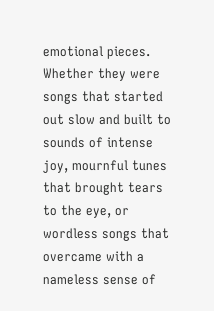emotional pieces. Whether they were songs that started out slow and built to sounds of intense joy, mournful tunes that brought tears to the eye, or wordless songs that overcame with a nameless sense of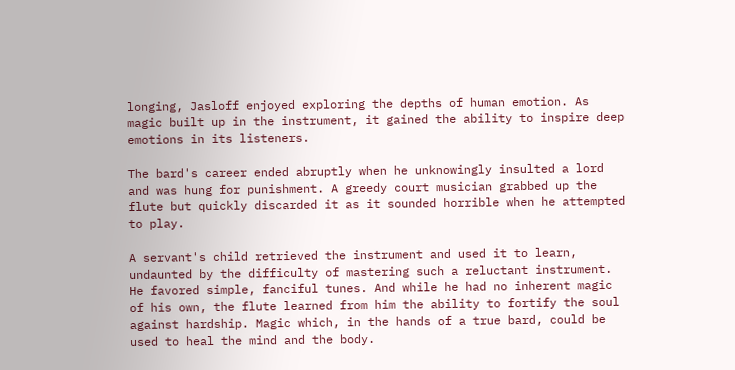longing, Jasloff enjoyed exploring the depths of human emotion. As magic built up in the instrument, it gained the ability to inspire deep emotions in its listeners.

The bard's career ended abruptly when he unknowingly insulted a lord and was hung for punishment. A greedy court musician grabbed up the flute but quickly discarded it as it sounded horrible when he attempted to play.

A servant's child retrieved the instrument and used it to learn, undaunted by the difficulty of mastering such a reluctant instrument. He favored simple, fanciful tunes. And while he had no inherent magic of his own, the flute learned from him the ability to fortify the soul against hardship. Magic which, in the hands of a true bard, could be used to heal the mind and the body.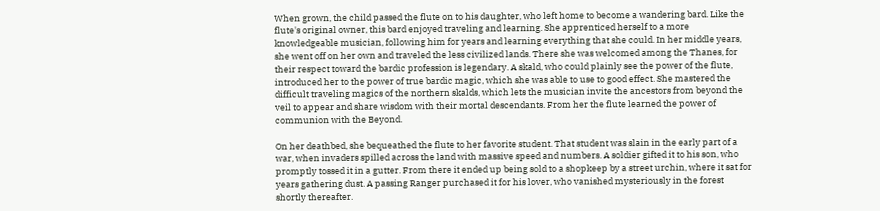When grown, the child passed the flute on to his daughter, who left home to become a wandering bard. Like the flute's original owner, this bard enjoyed traveling and learning. She apprenticed herself to a more knowledgeable musician, following him for years and learning everything that she could. In her middle years, she went off on her own and traveled the less civilized lands. There she was welcomed among the Thanes, for their respect toward the bardic profession is legendary. A skald, who could plainly see the power of the flute, introduced her to the power of true bardic magic, which she was able to use to good effect. She mastered the difficult traveling magics of the northern skalds, which lets the musician invite the ancestors from beyond the veil to appear and share wisdom with their mortal descendants. From her the flute learned the power of communion with the Beyond.

On her deathbed, she bequeathed the flute to her favorite student. That student was slain in the early part of a war, when invaders spilled across the land with massive speed and numbers. A soldier gifted it to his son, who promptly tossed it in a gutter. From there it ended up being sold to a shopkeep by a street urchin, where it sat for years gathering dust. A passing Ranger purchased it for his lover, who vanished mysteriously in the forest shortly thereafter.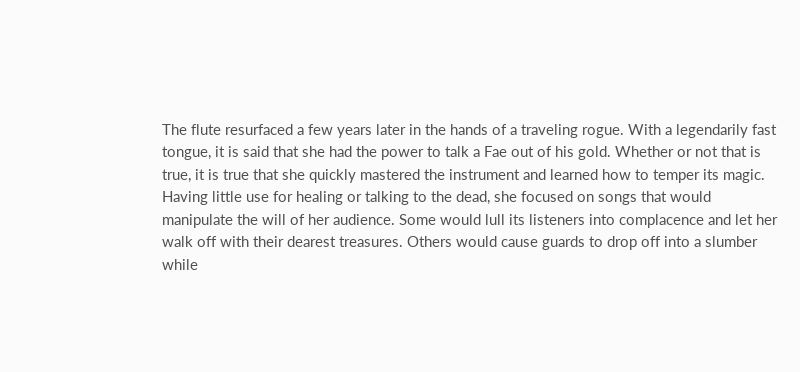The flute resurfaced a few years later in the hands of a traveling rogue. With a legendarily fast tongue, it is said that she had the power to talk a Fae out of his gold. Whether or not that is true, it is true that she quickly mastered the instrument and learned how to temper its magic. Having little use for healing or talking to the dead, she focused on songs that would manipulate the will of her audience. Some would lull its listeners into complacence and let her walk off with their dearest treasures. Others would cause guards to drop off into a slumber while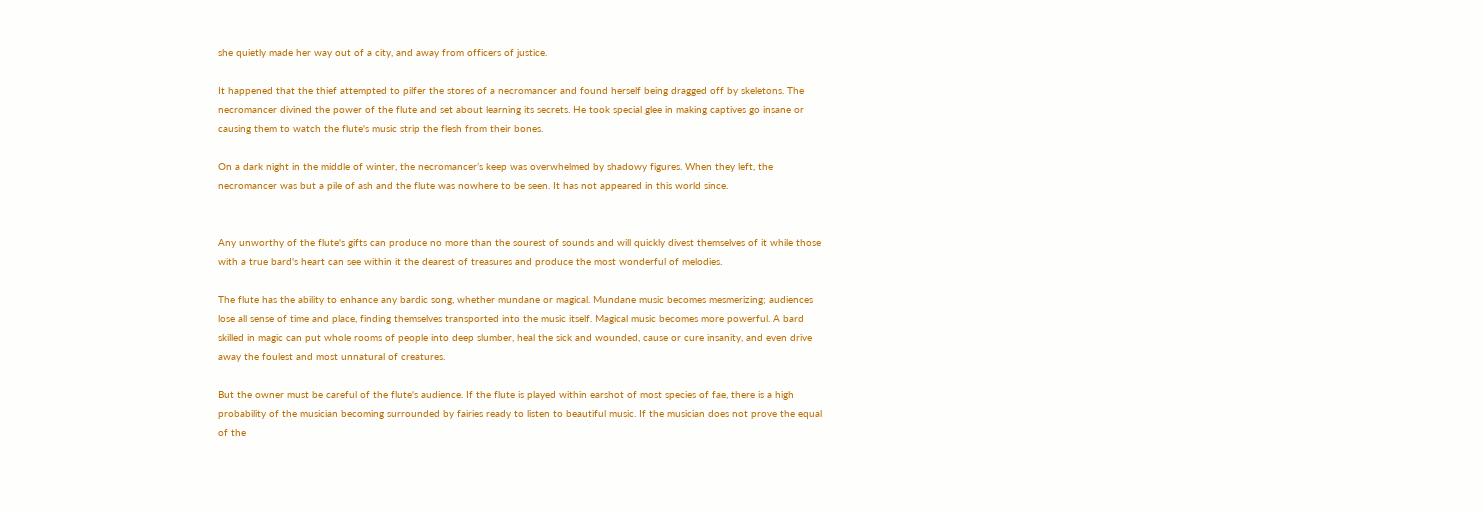she quietly made her way out of a city, and away from officers of justice.

It happened that the thief attempted to pilfer the stores of a necromancer and found herself being dragged off by skeletons. The necromancer divined the power of the flute and set about learning its secrets. He took special glee in making captives go insane or causing them to watch the flute's music strip the flesh from their bones.

On a dark night in the middle of winter, the necromancer’s keep was overwhelmed by shadowy figures. When they left, the necromancer was but a pile of ash and the flute was nowhere to be seen. It has not appeared in this world since.


Any unworthy of the flute's gifts can produce no more than the sourest of sounds and will quickly divest themselves of it while those with a true bard's heart can see within it the dearest of treasures and produce the most wonderful of melodies.

The flute has the ability to enhance any bardic song, whether mundane or magical. Mundane music becomes mesmerizing; audiences lose all sense of time and place, finding themselves transported into the music itself. Magical music becomes more powerful. A bard skilled in magic can put whole rooms of people into deep slumber, heal the sick and wounded, cause or cure insanity, and even drive away the foulest and most unnatural of creatures.

But the owner must be careful of the flute's audience. If the flute is played within earshot of most species of fae, there is a high probability of the musician becoming surrounded by fairies ready to listen to beautiful music. If the musician does not prove the equal of the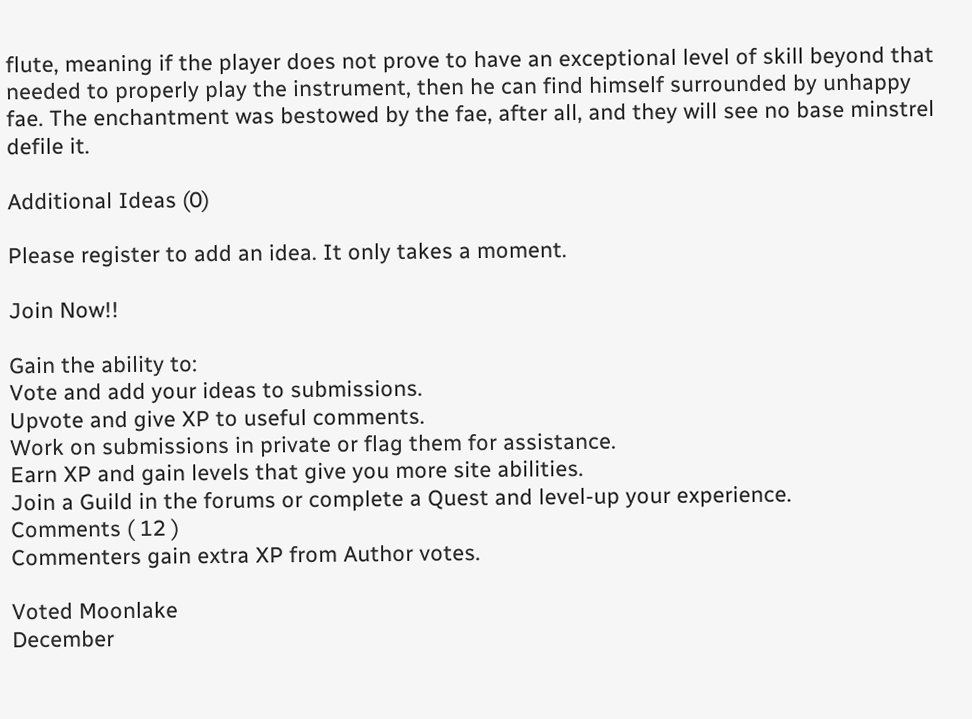flute, meaning if the player does not prove to have an exceptional level of skill beyond that needed to properly play the instrument, then he can find himself surrounded by unhappy fae. The enchantment was bestowed by the fae, after all, and they will see no base minstrel defile it.

Additional Ideas (0)

Please register to add an idea. It only takes a moment.

Join Now!!

Gain the ability to:
Vote and add your ideas to submissions.
Upvote and give XP to useful comments.
Work on submissions in private or flag them for assistance.
Earn XP and gain levels that give you more site abilities.
Join a Guild in the forums or complete a Quest and level-up your experience.
Comments ( 12 )
Commenters gain extra XP from Author votes.

Voted Moonlake
December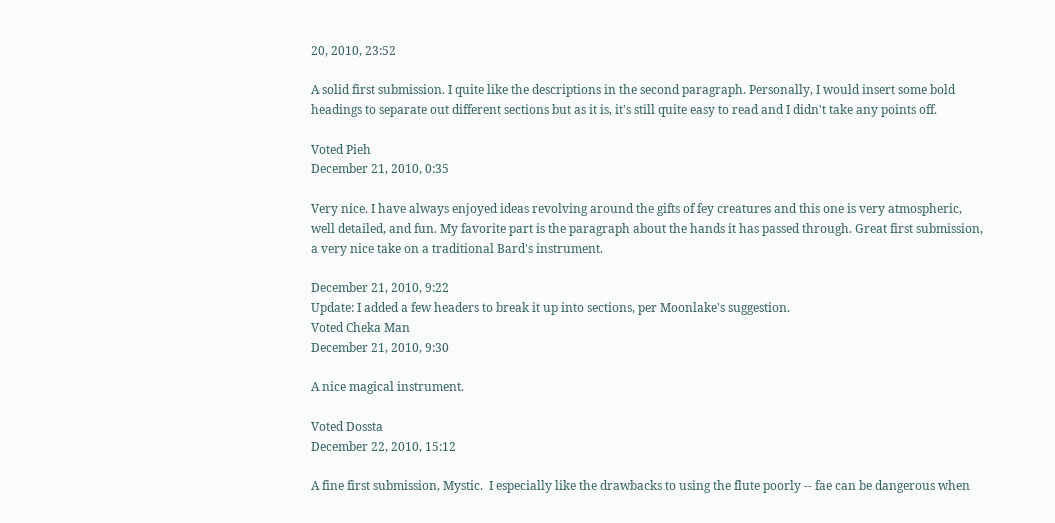20, 2010, 23:52

A solid first submission. I quite like the descriptions in the second paragraph. Personally, I would insert some bold headings to separate out different sections but as it is, it's still quite easy to read and I didn't take any points off.

Voted Pieh
December 21, 2010, 0:35

Very nice. I have always enjoyed ideas revolving around the gifts of fey creatures and this one is very atmospheric, well detailed, and fun. My favorite part is the paragraph about the hands it has passed through. Great first submission, a very nice take on a traditional Bard's instrument.

December 21, 2010, 9:22
Update: I added a few headers to break it up into sections, per Moonlake's suggestion.
Voted Cheka Man
December 21, 2010, 9:30

A nice magical instrument.

Voted Dossta
December 22, 2010, 15:12

A fine first submission, Mystic.  I especially like the drawbacks to using the flute poorly -- fae can be dangerous when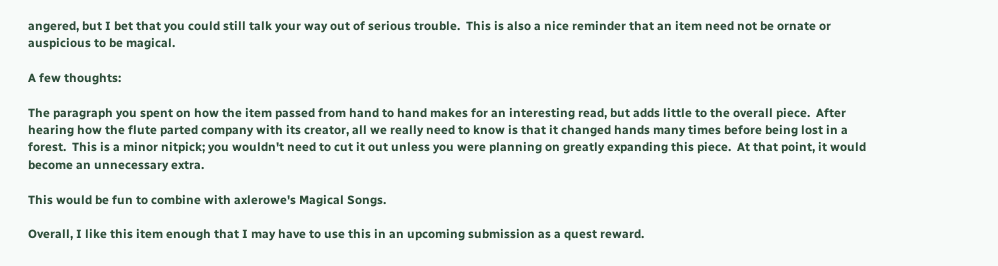angered, but I bet that you could still talk your way out of serious trouble.  This is also a nice reminder that an item need not be ornate or auspicious to be magical.

A few thoughts:

The paragraph you spent on how the item passed from hand to hand makes for an interesting read, but adds little to the overall piece.  After hearing how the flute parted company with its creator, all we really need to know is that it changed hands many times before being lost in a forest.  This is a minor nitpick; you wouldn't need to cut it out unless you were planning on greatly expanding this piece.  At that point, it would become an unnecessary extra.

This would be fun to combine with axlerowe's Magical Songs.

Overall, I like this item enough that I may have to use this in an upcoming submission as a quest reward.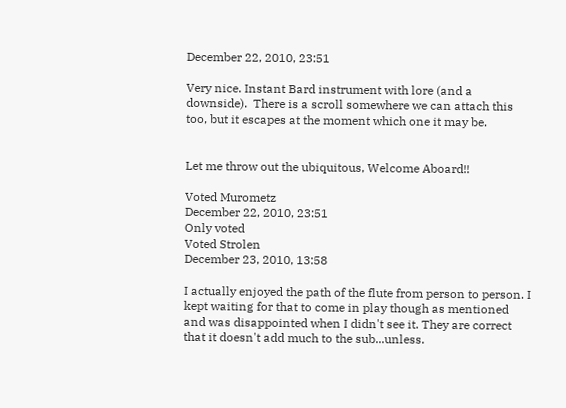December 22, 2010, 23:51

Very nice. Instant Bard instrument with lore (and a downside).  There is a scroll somewhere we can attach this too, but it escapes at the moment which one it may be.


Let me throw out the ubiquitous, Welcome Aboard!!

Voted Murometz
December 22, 2010, 23:51
Only voted
Voted Strolen
December 23, 2010, 13:58

I actually enjoyed the path of the flute from person to person. I kept waiting for that to come in play though as mentioned and was disappointed when I didn't see it. They are correct that it doesn't add much to the sub...unless.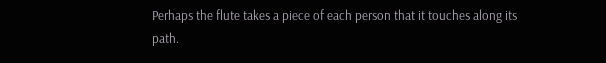Perhaps the flute takes a piece of each person that it touches along its path.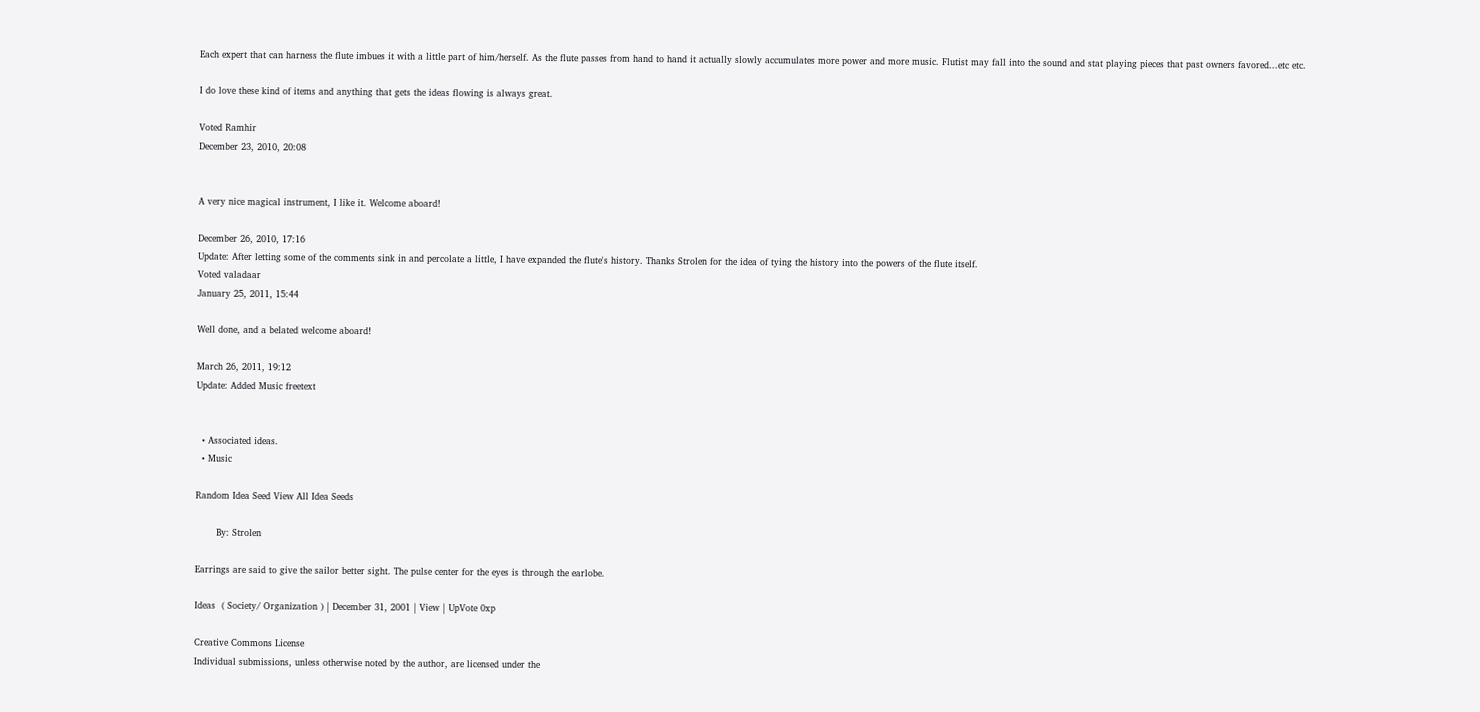Each expert that can harness the flute imbues it with a little part of him/herself. As the flute passes from hand to hand it actually slowly accumulates more power and more music. Flutist may fall into the sound and stat playing pieces that past owners favored...etc etc.

I do love these kind of items and anything that gets the ideas flowing is always great.

Voted Ramhir
December 23, 2010, 20:08


A very nice magical instrument, I like it. Welcome aboard!

December 26, 2010, 17:16
Update: After letting some of the comments sink in and percolate a little, I have expanded the flute's history. Thanks Strolen for the idea of tying the history into the powers of the flute itself.
Voted valadaar
January 25, 2011, 15:44

Well done, and a belated welcome aboard!

March 26, 2011, 19:12
Update: Added Music freetext


  • Associated ideas.
  • Music

Random Idea Seed View All Idea Seeds

       By: Strolen

Earrings are said to give the sailor better sight. The pulse center for the eyes is through the earlobe.

Ideas  ( Society/ Organization ) | December 31, 2001 | View | UpVote 0xp

Creative Commons License
Individual submissions, unless otherwise noted by the author, are licensed under the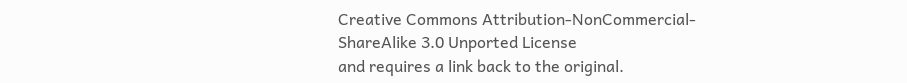Creative Commons Attribution-NonCommercial-ShareAlike 3.0 Unported License
and requires a link back to the original.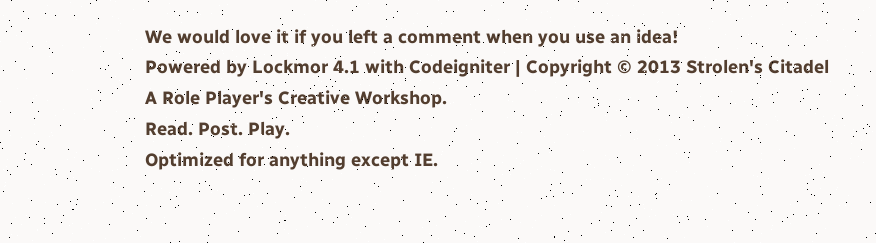We would love it if you left a comment when you use an idea!
Powered by Lockmor 4.1 with Codeigniter | Copyright © 2013 Strolen's Citadel
A Role Player's Creative Workshop.
Read. Post. Play.
Optimized for anything except IE.